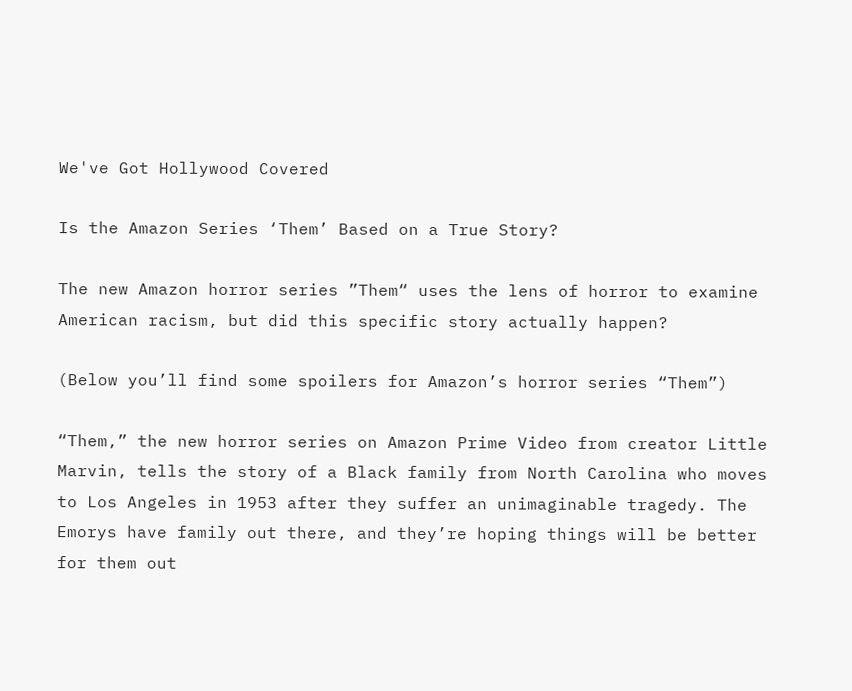We've Got Hollywood Covered

Is the Amazon Series ‘Them’ Based on a True Story?

The new Amazon horror series ”Them“ uses the lens of horror to examine American racism, but did this specific story actually happen?

(Below you’ll find some spoilers for Amazon’s horror series “Them”)

“Them,” the new horror series on Amazon Prime Video from creator Little Marvin, tells the story of a Black family from North Carolina who moves to Los Angeles in 1953 after they suffer an unimaginable tragedy. The Emorys have family out there, and they’re hoping things will be better for them out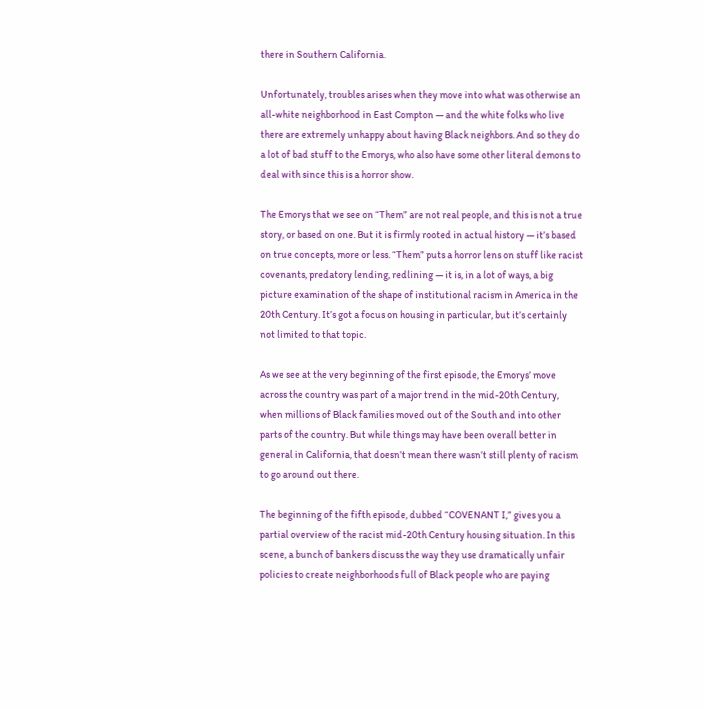there in Southern California.

Unfortunately, troubles arises when they move into what was otherwise an all-white neighborhood in East Compton — and the white folks who live there are extremely unhappy about having Black neighbors. And so they do a lot of bad stuff to the Emorys, who also have some other literal demons to deal with since this is a horror show.

The Emorys that we see on “Them” are not real people, and this is not a true story, or based on one. But it is firmly rooted in actual history — it’s based on true concepts, more or less. “Them” puts a horror lens on stuff like racist covenants, predatory lending, redlining — it is, in a lot of ways, a big picture examination of the shape of institutional racism in America in the 20th Century. It’s got a focus on housing in particular, but it’s certainly not limited to that topic.

As we see at the very beginning of the first episode, the Emorys’ move across the country was part of a major trend in the mid-20th Century, when millions of Black families moved out of the South and into other parts of the country. But while things may have been overall better in general in California, that doesn’t mean there wasn’t still plenty of racism to go around out there.

The beginning of the fifth episode, dubbed “COVENANT I,” gives you a partial overview of the racist mid-20th Century housing situation. In this scene, a bunch of bankers discuss the way they use dramatically unfair policies to create neighborhoods full of Black people who are paying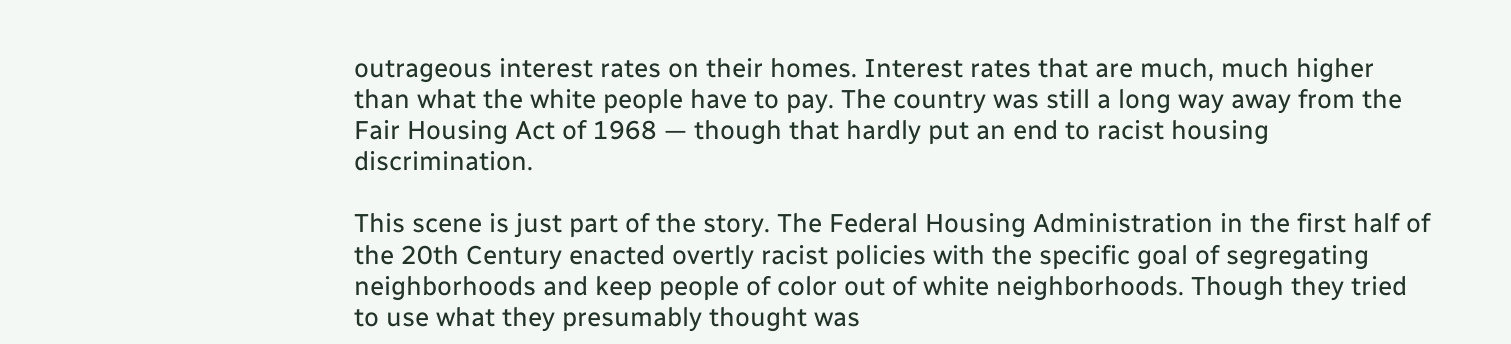outrageous interest rates on their homes. Interest rates that are much, much higher than what the white people have to pay. The country was still a long way away from the Fair Housing Act of 1968 — though that hardly put an end to racist housing discrimination.

This scene is just part of the story. The Federal Housing Administration in the first half of the 20th Century enacted overtly racist policies with the specific goal of segregating neighborhoods and keep people of color out of white neighborhoods. Though they tried to use what they presumably thought was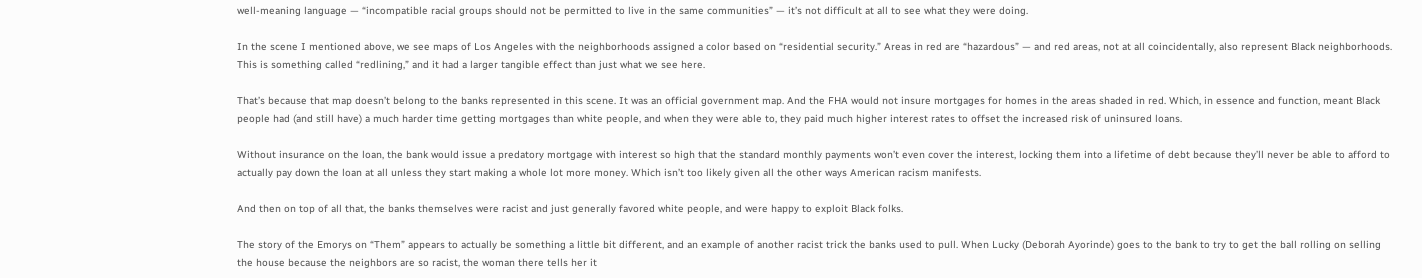well-meaning language — “incompatible racial groups should not be permitted to live in the same communities” — it’s not difficult at all to see what they were doing.

In the scene I mentioned above, we see maps of Los Angeles with the neighborhoods assigned a color based on “residential security.” Areas in red are “hazardous” — and red areas, not at all coincidentally, also represent Black neighborhoods. This is something called “redlining,” and it had a larger tangible effect than just what we see here.

That’s because that map doesn’t belong to the banks represented in this scene. It was an official government map. And the FHA would not insure mortgages for homes in the areas shaded in red. Which, in essence and function, meant Black people had (and still have) a much harder time getting mortgages than white people, and when they were able to, they paid much higher interest rates to offset the increased risk of uninsured loans.

Without insurance on the loan, the bank would issue a predatory mortgage with interest so high that the standard monthly payments won’t even cover the interest, locking them into a lifetime of debt because they’ll never be able to afford to actually pay down the loan at all unless they start making a whole lot more money. Which isn’t too likely given all the other ways American racism manifests.

And then on top of all that, the banks themselves were racist and just generally favored white people, and were happy to exploit Black folks.

The story of the Emorys on “Them” appears to actually be something a little bit different, and an example of another racist trick the banks used to pull. When Lucky (Deborah Ayorinde) goes to the bank to try to get the ball rolling on selling the house because the neighbors are so racist, the woman there tells her it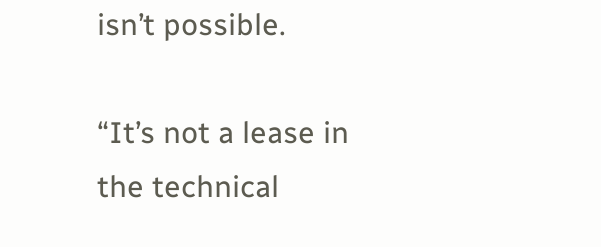isn’t possible.

“It’s not a lease in the technical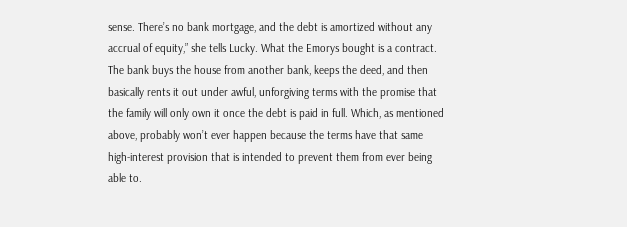sense. There’s no bank mortgage, and the debt is amortized without any accrual of equity,” she tells Lucky. What the Emorys bought is a contract. The bank buys the house from another bank, keeps the deed, and then basically rents it out under awful, unforgiving terms with the promise that the family will only own it once the debt is paid in full. Which, as mentioned above, probably won’t ever happen because the terms have that same high-interest provision that is intended to prevent them from ever being able to.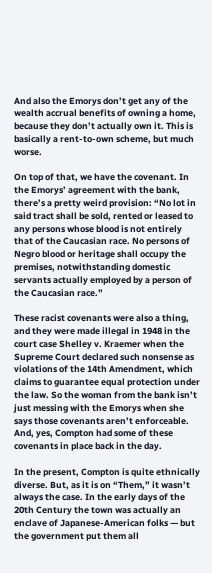And also the Emorys don’t get any of the wealth accrual benefits of owning a home, because they don’t actually own it. This is basically a rent-to-own scheme, but much worse.

On top of that, we have the covenant. In the Emorys’ agreement with the bank, there’s a pretty weird provision: “No lot in said tract shall be sold, rented or leased to any persons whose blood is not entirely that of the Caucasian race. No persons of Negro blood or heritage shall occupy the premises, notwithstanding domestic servants actually employed by a person of the Caucasian race.”

These racist covenants were also a thing, and they were made illegal in 1948 in the court case Shelley v. Kraemer when the Supreme Court declared such nonsense as violations of the 14th Amendment, which claims to guarantee equal protection under the law. So the woman from the bank isn’t just messing with the Emorys when she says those covenants aren’t enforceable. And, yes, Compton had some of these covenants in place back in the day.

In the present, Compton is quite ethnically diverse. But, as it is on “Them,” it wasn’t always the case. In the early days of the 20th Century the town was actually an enclave of Japanese-American folks — but the government put them all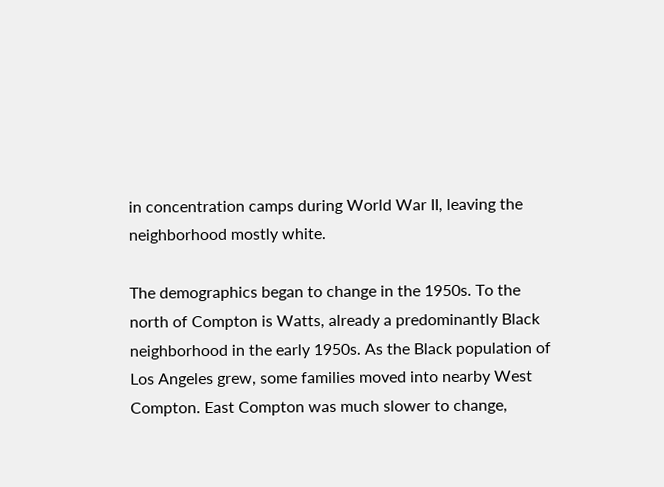in concentration camps during World War II, leaving the neighborhood mostly white.

The demographics began to change in the 1950s. To the north of Compton is Watts, already a predominantly Black neighborhood in the early 1950s. As the Black population of Los Angeles grew, some families moved into nearby West Compton. East Compton was much slower to change,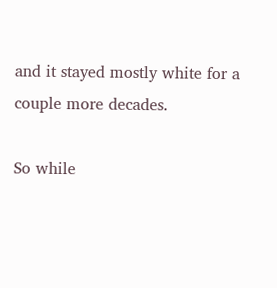and it stayed mostly white for a couple more decades.

So while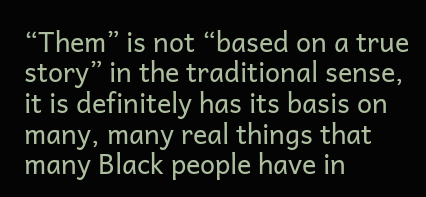“Them” is not “based on a true story” in the traditional sense, it is definitely has its basis on many, many real things that many Black people have in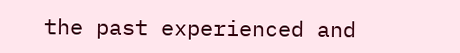the past experienced and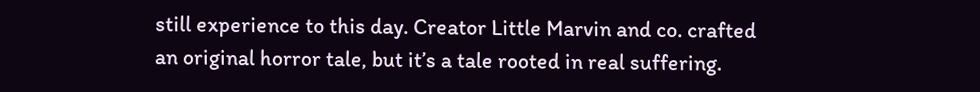still experience to this day. Creator Little Marvin and co. crafted an original horror tale, but it’s a tale rooted in real suffering.